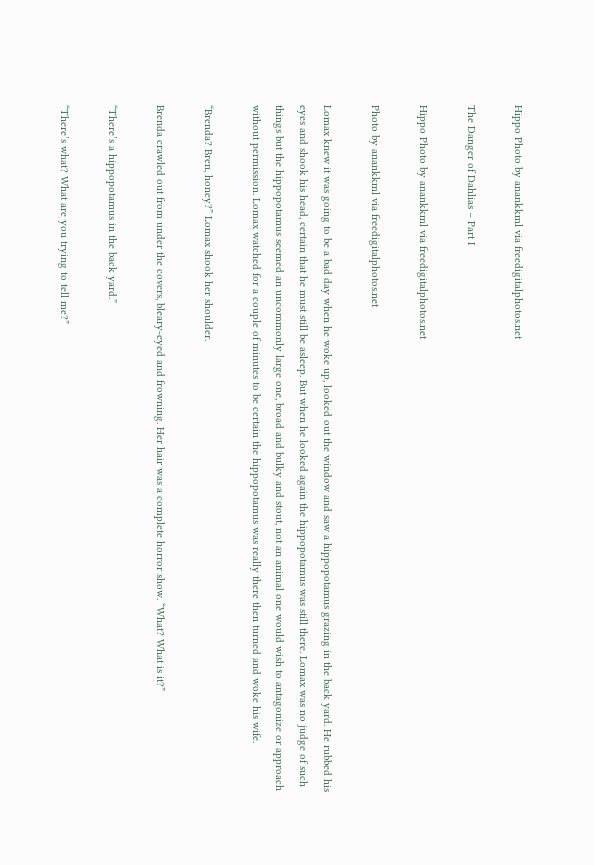Hippo Photo by anankkml via freedigitalphotos.net

The Danger of Dahlias – Part I

Hippo Photo by anankkml via freedigitalphotos.net

Photo by anankkml via freedigitalphotos.net

Lomax knew it was going to be a bad day when he woke up, looked out the window and saw a hippopotamus grazing in the back yard. He rubbed his eyes and shook his head, certain that he must still be asleep. But when he looked again the hippopotamus was still there. Lomax was no judge of such things but the hippopotamus seemed an uncommonly large one, broad and bulky and stout, not an animal one would wish to antagonize or approach without permission. Lomax watched for a couple of minutes to be certain the hippopotamus was really there then turned and woke his wife.

“Brenda? Bren, honey?” Lomax shook her shoulder.

Brenda crawled out from under the covers, bleary-eyed and frowning. Her hair was a complete horror show. “What? What is it?”

“There’s a hippopotamus in the back yard.”

“There’s what? What are you trying to tell me?”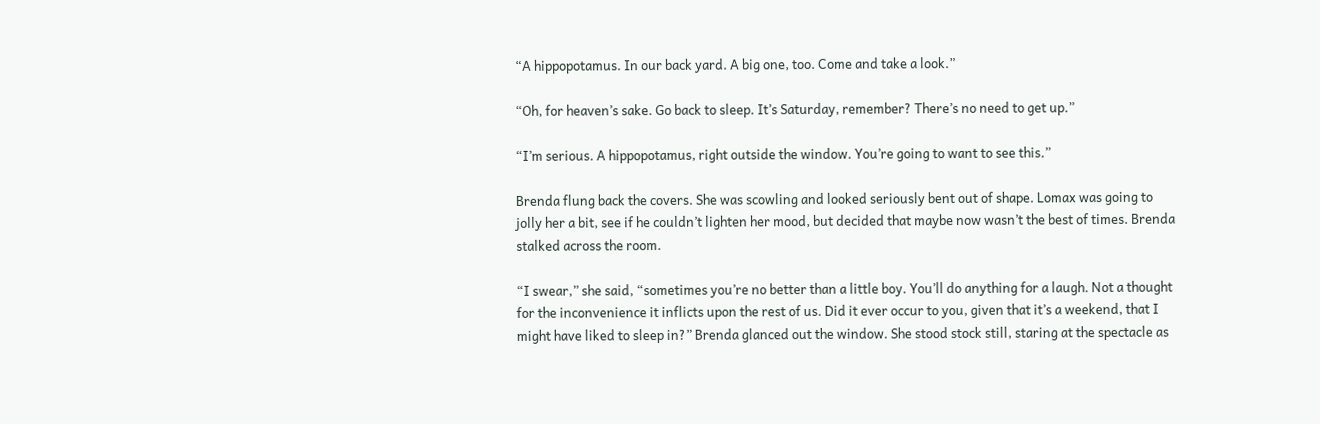“A hippopotamus. In our back yard. A big one, too. Come and take a look.”

“Oh, for heaven’s sake. Go back to sleep. It’s Saturday, remember? There’s no need to get up.”

“I’m serious. A hippopotamus, right outside the window. You’re going to want to see this.”

Brenda flung back the covers. She was scowling and looked seriously bent out of shape. Lomax was going to jolly her a bit, see if he couldn’t lighten her mood, but decided that maybe now wasn’t the best of times. Brenda stalked across the room.

“I swear,” she said, “sometimes you’re no better than a little boy. You’ll do anything for a laugh. Not a thought for the inconvenience it inflicts upon the rest of us. Did it ever occur to you, given that it’s a weekend, that I might have liked to sleep in?” Brenda glanced out the window. She stood stock still, staring at the spectacle as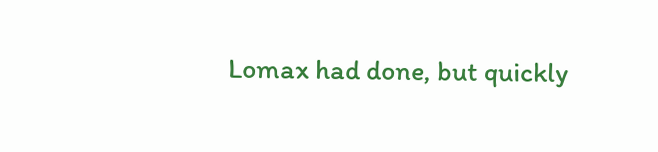Lomax had done, but quickly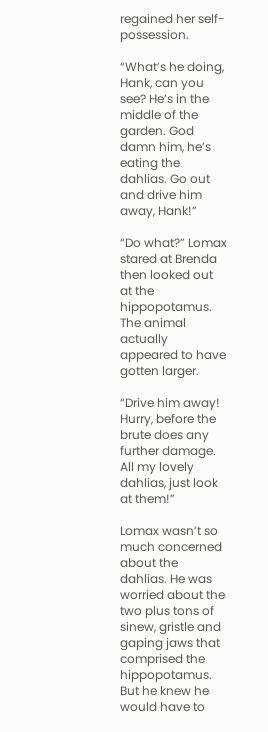regained her self-possession.

“What’s he doing, Hank, can you see? He’s in the middle of the garden. God damn him, he’s eating the dahlias. Go out and drive him away, Hank!”

“Do what?” Lomax stared at Brenda then looked out at the hippopotamus. The animal actually appeared to have gotten larger.

“Drive him away! Hurry, before the brute does any further damage. All my lovely dahlias, just look at them!”

Lomax wasn’t so much concerned about the dahlias. He was worried about the two plus tons of sinew, gristle and gaping jaws that comprised the hippopotamus. But he knew he would have to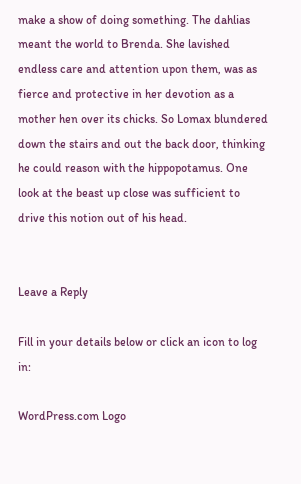make a show of doing something. The dahlias meant the world to Brenda. She lavished endless care and attention upon them, was as fierce and protective in her devotion as a mother hen over its chicks. So Lomax blundered down the stairs and out the back door, thinking he could reason with the hippopotamus. One look at the beast up close was sufficient to drive this notion out of his head.


Leave a Reply

Fill in your details below or click an icon to log in:

WordPress.com Logo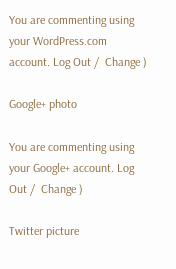You are commenting using your WordPress.com account. Log Out /  Change )

Google+ photo

You are commenting using your Google+ account. Log Out /  Change )

Twitter picture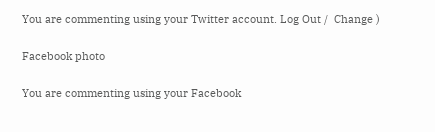You are commenting using your Twitter account. Log Out /  Change )

Facebook photo

You are commenting using your Facebook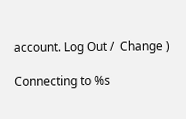account. Log Out /  Change )

Connecting to %s